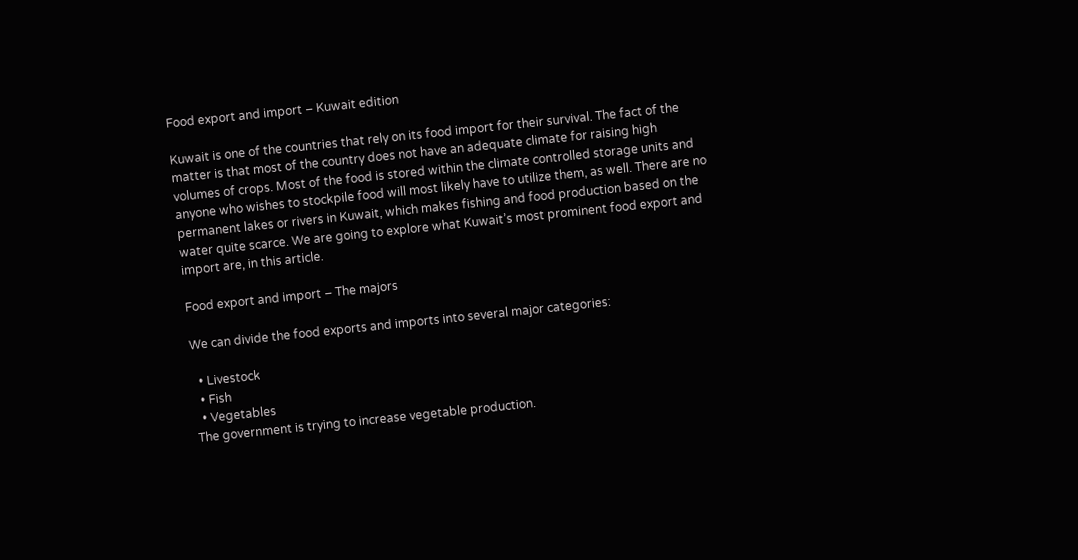Food export and import – Kuwait edition

Kuwait is one of the countries that rely on its food import for their survival. The fact of the matter is that most of the country does not have an adequate climate for raising high volumes of crops. Most of the food is stored within the climate controlled storage units and anyone who wishes to stockpile food will most likely have to utilize them, as well. There are no permanent lakes or rivers in Kuwait, which makes fishing and food production based on the water quite scarce. We are going to explore what Kuwait’s most prominent food export and import are, in this article.

Food export and import – The majors

We can divide the food exports and imports into several major categories:

  • Livestock
  • Fish
  • Vegetables
The government is trying to increase vegetable production.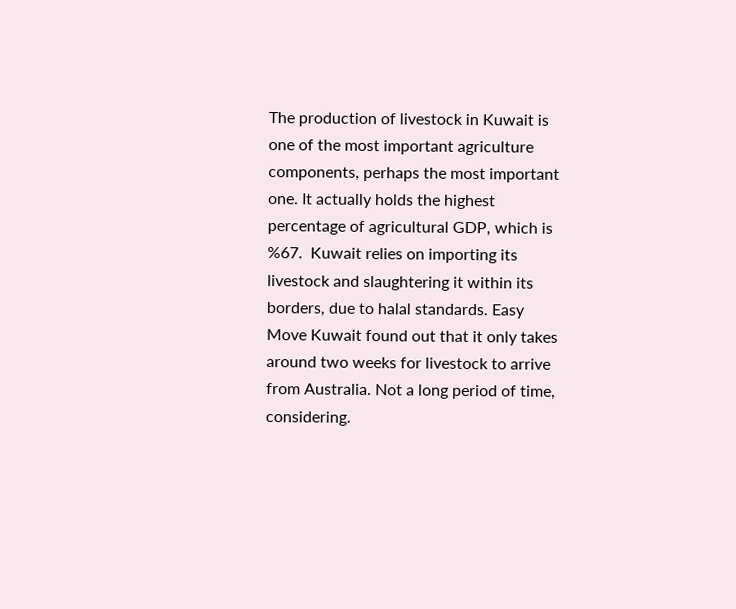The production of livestock in Kuwait is one of the most important agriculture components, perhaps the most important one. It actually holds the highest percentage of agricultural GDP, which is %67.  Kuwait relies on importing its livestock and slaughtering it within its borders, due to halal standards. Easy Move Kuwait found out that it only takes around two weeks for livestock to arrive from Australia. Not a long period of time, considering.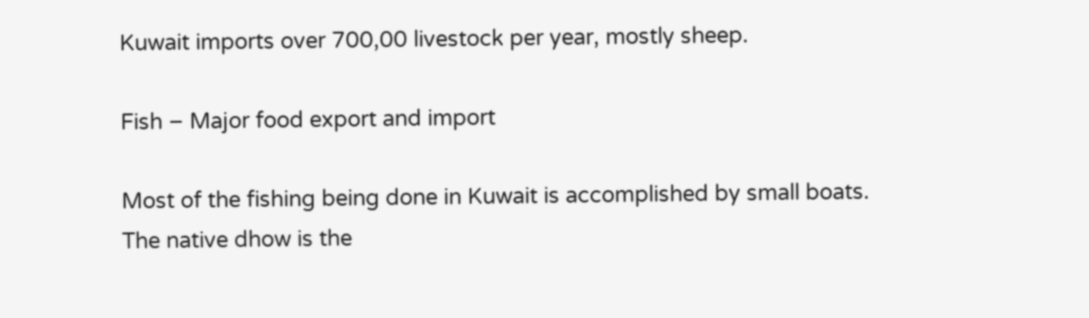Kuwait imports over 700,00 livestock per year, mostly sheep.

Fish – Major food export and import

Most of the fishing being done in Kuwait is accomplished by small boats. The native dhow is the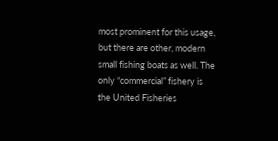most prominent for this usage, but there are other, modern small fishing boats as well. The only “commercial” fishery is the United Fisheries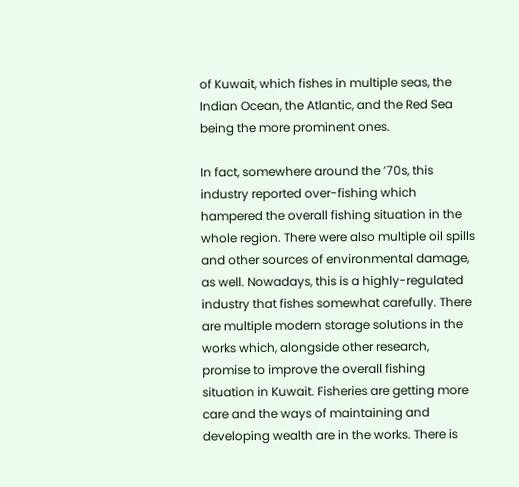of Kuwait, which fishes in multiple seas, the Indian Ocean, the Atlantic, and the Red Sea being the more prominent ones.

In fact, somewhere around the ’70s, this industry reported over-fishing which hampered the overall fishing situation in the whole region. There were also multiple oil spills and other sources of environmental damage, as well. Nowadays, this is a highly-regulated industry that fishes somewhat carefully. There are multiple modern storage solutions in the works which, alongside other research, promise to improve the overall fishing situation in Kuwait. Fisheries are getting more care and the ways of maintaining and developing wealth are in the works. There is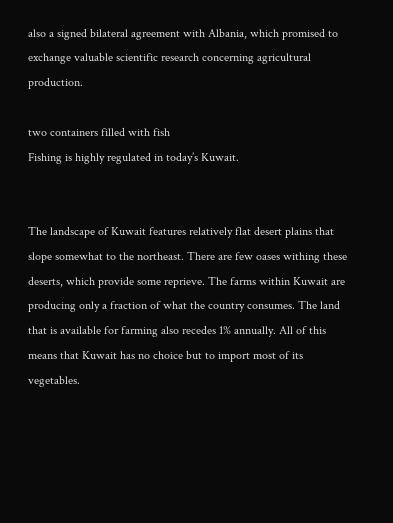also a signed bilateral agreement with Albania, which promised to exchange valuable scientific research concerning agricultural production.

two containers filled with fish
Fishing is highly regulated in today’s Kuwait.


The landscape of Kuwait features relatively flat desert plains that slope somewhat to the northeast. There are few oases withing these deserts, which provide some reprieve. The farms within Kuwait are producing only a fraction of what the country consumes. The land that is available for farming also recedes 1% annually. All of this means that Kuwait has no choice but to import most of its vegetables.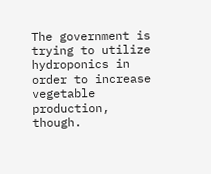The government is trying to utilize hydroponics in order to increase vegetable production, though.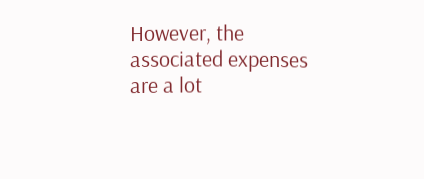However, the associated expenses are a lot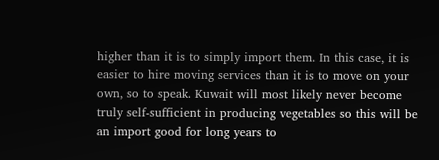higher than it is to simply import them. In this case, it is easier to hire moving services than it is to move on your own, so to speak. Kuwait will most likely never become truly self-sufficient in producing vegetables so this will be an import good for long years to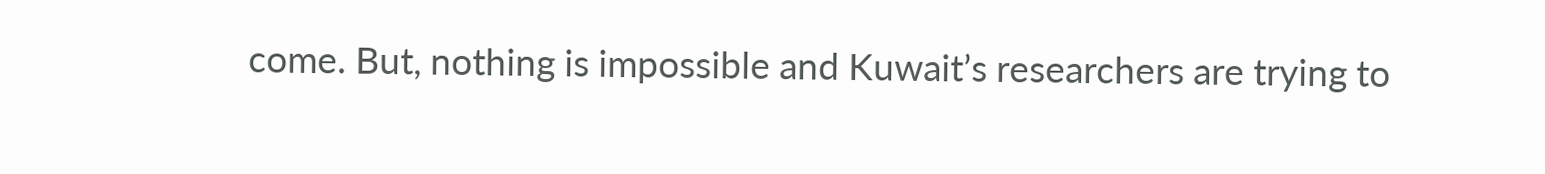come. But, nothing is impossible and Kuwait’s researchers are trying to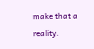make that a reality.